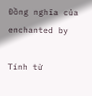Đồng nghĩa của enchanted by

Tính từ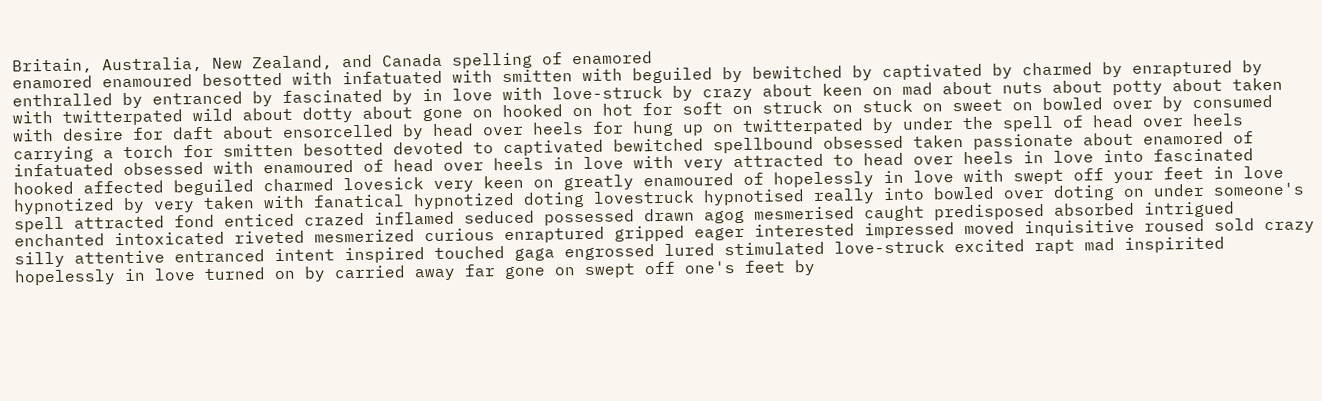Britain, Australia, New Zealand, and Canada spelling of enamored
enamored enamoured besotted with infatuated with smitten with beguiled by bewitched by captivated by charmed by enraptured by enthralled by entranced by fascinated by in love with love-struck by crazy about keen on mad about nuts about potty about taken with twitterpated wild about dotty about gone on hooked on hot for soft on struck on stuck on sweet on bowled over by consumed with desire for daft about ensorcelled by head over heels for hung up on twitterpated by under the spell of head over heels carrying a torch for smitten besotted devoted to captivated bewitched spellbound obsessed taken passionate about enamored of infatuated obsessed with enamoured of head over heels in love with very attracted to head over heels in love into fascinated hooked affected beguiled charmed lovesick very keen on greatly enamoured of hopelessly in love with swept off your feet in love hypnotized by very taken with fanatical hypnotized doting lovestruck hypnotised really into bowled over doting on under someone's spell attracted fond enticed crazed inflamed seduced possessed drawn agog mesmerised caught predisposed absorbed intrigued enchanted intoxicated riveted mesmerized curious enraptured gripped eager interested impressed moved inquisitive roused sold crazy silly attentive entranced intent inspired touched gaga engrossed lured stimulated love-struck excited rapt mad inspirited hopelessly in love turned on by carried away far gone on swept off one's feet by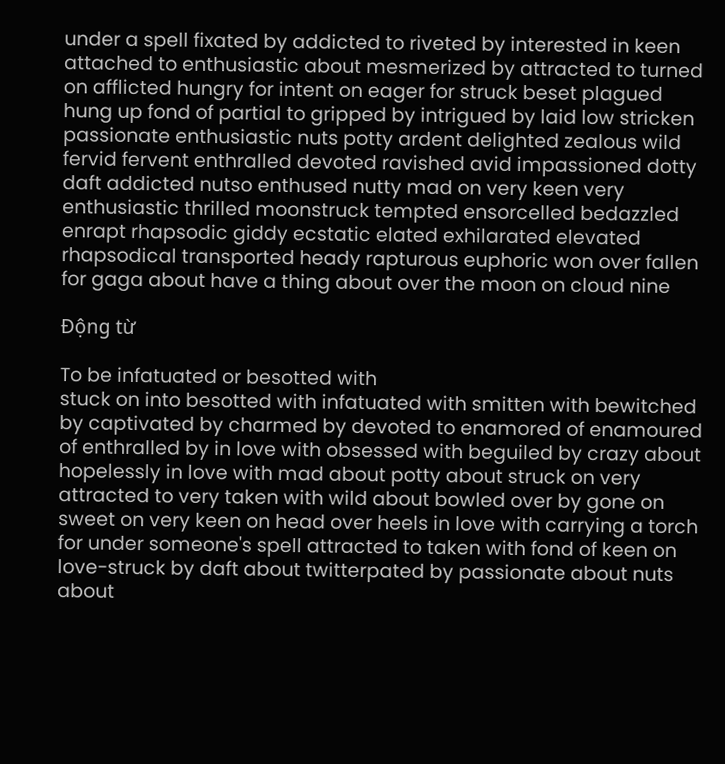under a spell fixated by addicted to riveted by interested in keen attached to enthusiastic about mesmerized by attracted to turned on afflicted hungry for intent on eager for struck beset plagued hung up fond of partial to gripped by intrigued by laid low stricken passionate enthusiastic nuts potty ardent delighted zealous wild fervid fervent enthralled devoted ravished avid impassioned dotty daft addicted nutso enthused nutty mad on very keen very enthusiastic thrilled moonstruck tempted ensorcelled bedazzled enrapt rhapsodic giddy ecstatic elated exhilarated elevated rhapsodical transported heady rapturous euphoric won over fallen for gaga about have a thing about over the moon on cloud nine

Động từ

To be infatuated or besotted with
stuck on into besotted with infatuated with smitten with bewitched by captivated by charmed by devoted to enamored of enamoured of enthralled by in love with obsessed with beguiled by crazy about hopelessly in love with mad about potty about struck on very attracted to very taken with wild about bowled over by gone on sweet on very keen on head over heels in love with carrying a torch for under someone's spell attracted to taken with fond of keen on love-struck by daft about twitterpated by passionate about nuts about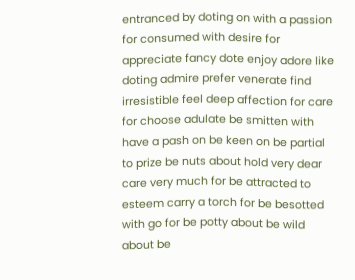entranced by doting on with a passion for consumed with desire for appreciate fancy dote enjoy adore like doting admire prefer venerate find irresistible feel deep affection for care for choose adulate be smitten with have a pash on be keen on be partial to prize be nuts about hold very dear care very much for be attracted to esteem carry a torch for be besotted with go for be potty about be wild about be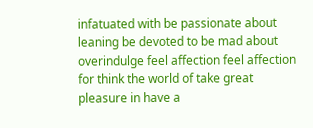infatuated with be passionate about leaning be devoted to be mad about overindulge feel affection feel affection for think the world of take great pleasure in have a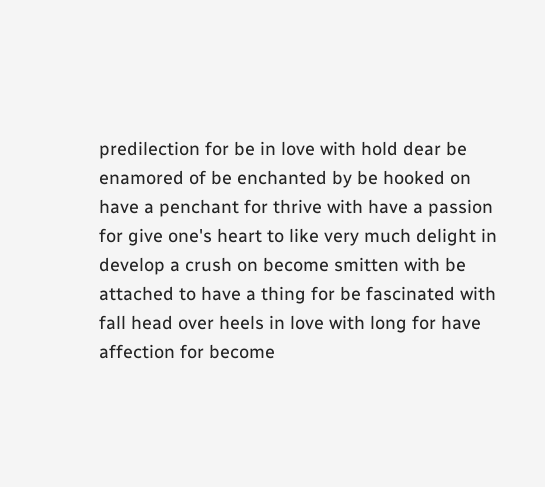predilection for be in love with hold dear be enamored of be enchanted by be hooked on have a penchant for thrive with have a passion for give one's heart to like very much delight in develop a crush on become smitten with be attached to have a thing for be fascinated with fall head over heels in love with long for have affection for become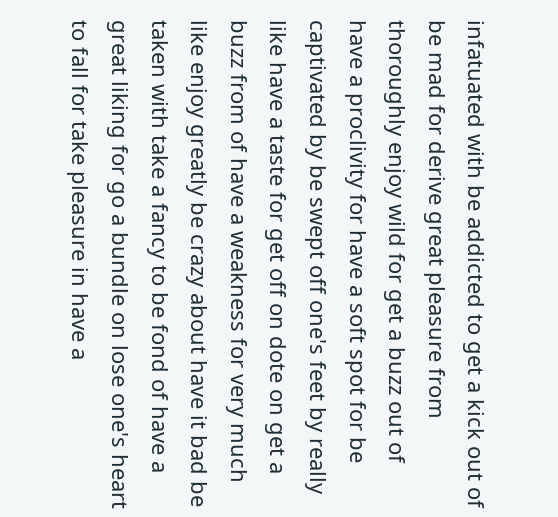infatuated with be addicted to get a kick out of be mad for derive great pleasure from thoroughly enjoy wild for get a buzz out of have a proclivity for have a soft spot for be captivated by be swept off one's feet by really like have a taste for get off on dote on get a buzz from of have a weakness for very much like enjoy greatly be crazy about have it bad be taken with take a fancy to be fond of have a great liking for go a bundle on lose one's heart to fall for take pleasure in have a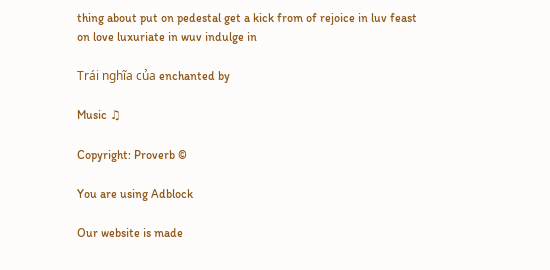thing about put on pedestal get a kick from of rejoice in luv feast on love luxuriate in wuv indulge in

Trái nghĩa của enchanted by

Music ♫

Copyright: Proverb ©

You are using Adblock

Our website is made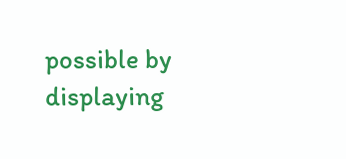possible by displaying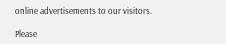online advertisements to our visitors.

Please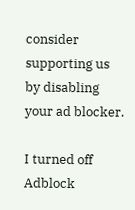consider supporting us by disabling your ad blocker.

I turned off Adblock